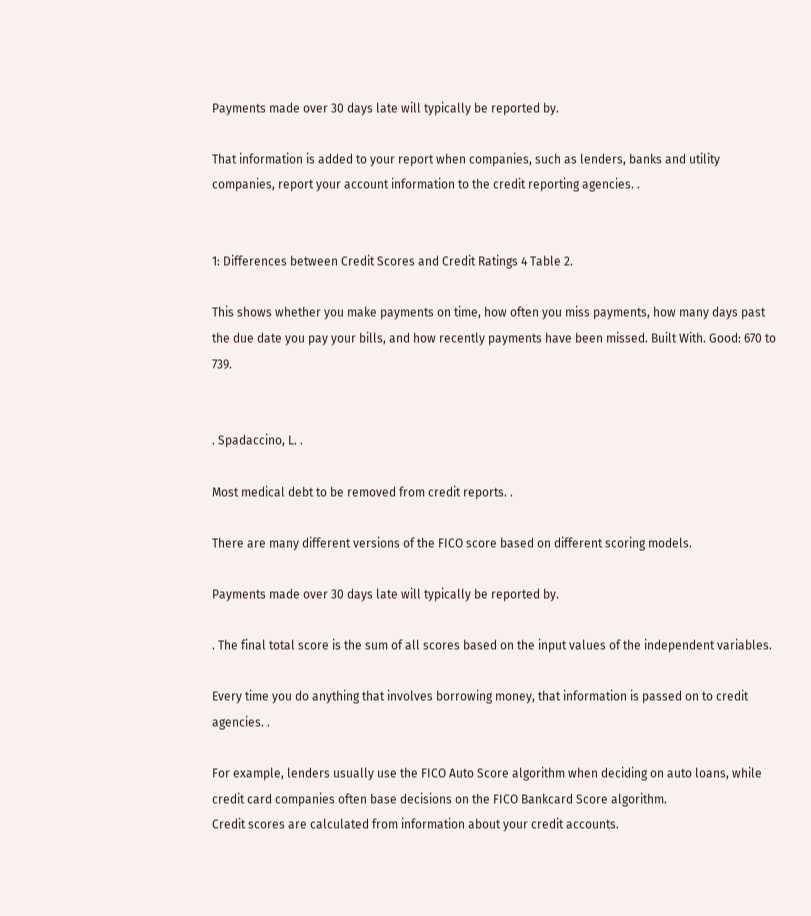Payments made over 30 days late will typically be reported by.

That information is added to your report when companies, such as lenders, banks and utility companies, report your account information to the credit reporting agencies. .


1: Differences between Credit Scores and Credit Ratings 4 Table 2.

This shows whether you make payments on time, how often you miss payments, how many days past the due date you pay your bills, and how recently payments have been missed. Built With. Good: 670 to 739.


. Spadaccino, L. .

Most medical debt to be removed from credit reports. .

There are many different versions of the FICO score based on different scoring models.

Payments made over 30 days late will typically be reported by.

. The final total score is the sum of all scores based on the input values of the independent variables.

Every time you do anything that involves borrowing money, that information is passed on to credit agencies. .

For example, lenders usually use the FICO Auto Score algorithm when deciding on auto loans, while credit card companies often base decisions on the FICO Bankcard Score algorithm.
Credit scores are calculated from information about your credit accounts.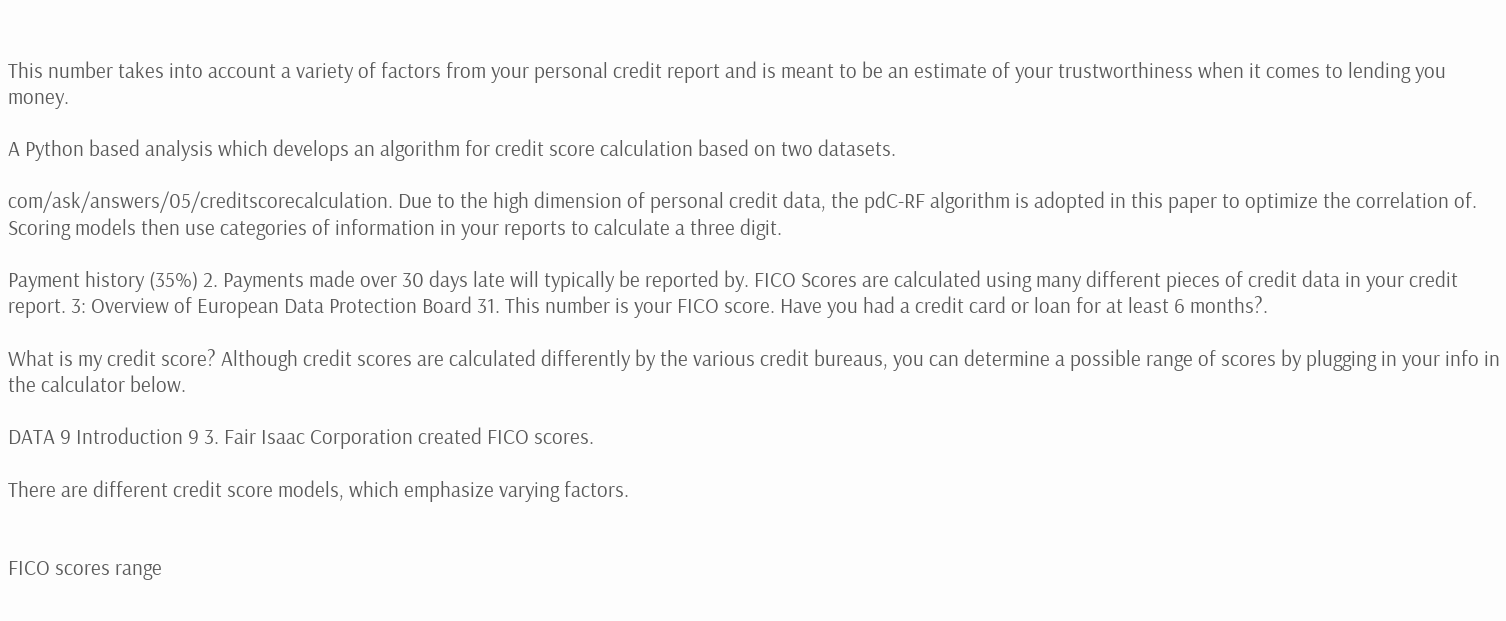This number takes into account a variety of factors from your personal credit report and is meant to be an estimate of your trustworthiness when it comes to lending you money.

A Python based analysis which develops an algorithm for credit score calculation based on two datasets.

com/ask/answers/05/creditscorecalculation. Due to the high dimension of personal credit data, the pdC-RF algorithm is adopted in this paper to optimize the correlation of. Scoring models then use categories of information in your reports to calculate a three digit.

Payment history (35%) 2. Payments made over 30 days late will typically be reported by. FICO Scores are calculated using many different pieces of credit data in your credit report. 3: Overview of European Data Protection Board 31. This number is your FICO score. Have you had a credit card or loan for at least 6 months?.

What is my credit score? Although credit scores are calculated differently by the various credit bureaus, you can determine a possible range of scores by plugging in your info in the calculator below.

DATA 9 Introduction 9 3. Fair Isaac Corporation created FICO scores.

There are different credit score models, which emphasize varying factors.


FICO scores range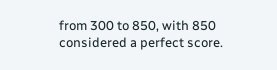from 300 to 850, with 850 considered a perfect score.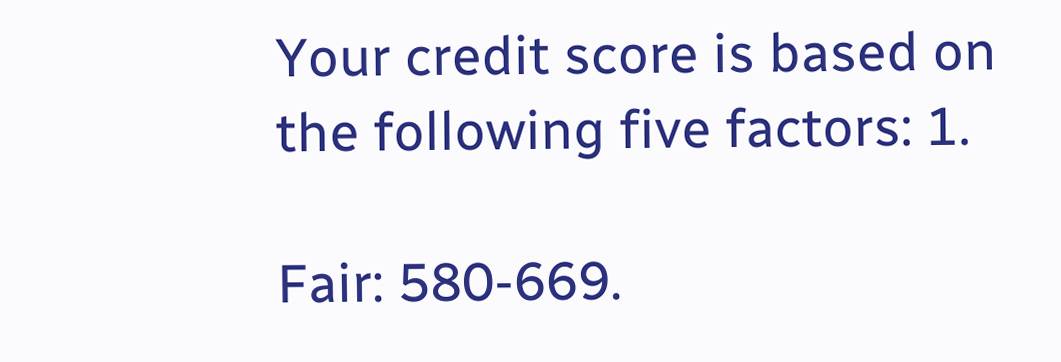Your credit score is based on the following five factors: 1.

Fair: 580-669.